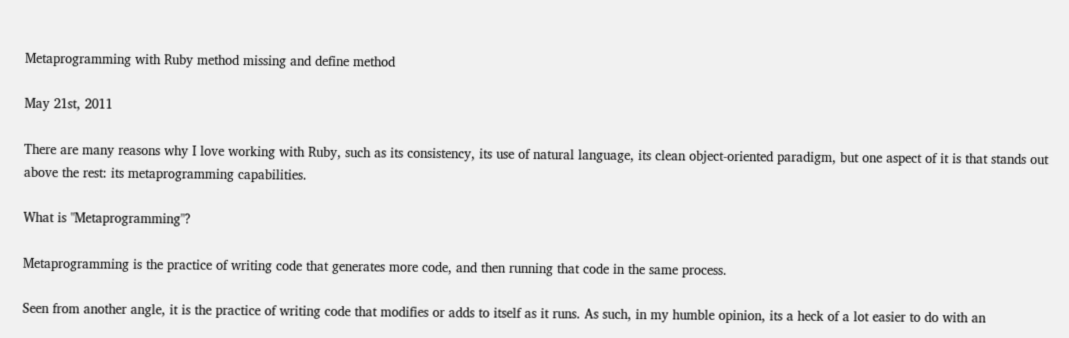Metaprogramming with Ruby method missing and define method

May 21st, 2011

There are many reasons why I love working with Ruby, such as its consistency, its use of natural language, its clean object-oriented paradigm, but one aspect of it is that stands out above the rest: its metaprogramming capabilities.

What is "Metaprogramming"?

Metaprogramming is the practice of writing code that generates more code, and then running that code in the same process.

Seen from another angle, it is the practice of writing code that modifies or adds to itself as it runs. As such, in my humble opinion, its a heck of a lot easier to do with an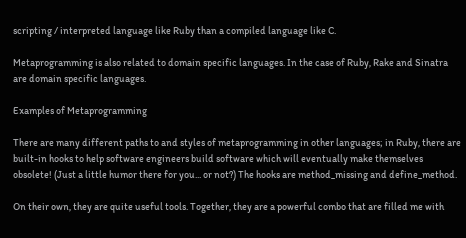scripting / interpreted language like Ruby than a compiled language like C.

Metaprogramming is also related to domain specific languages. In the case of Ruby, Rake and Sinatra are domain specific languages.

Examples of Metaprogramming

There are many different paths to and styles of metaprogramming in other languages; in Ruby, there are built-in hooks to help software engineers build software which will eventually make themselves obsolete! (Just a little humor there for you... or not?) The hooks are method_missing and define_method.

On their own, they are quite useful tools. Together, they are a powerful combo that are filled me with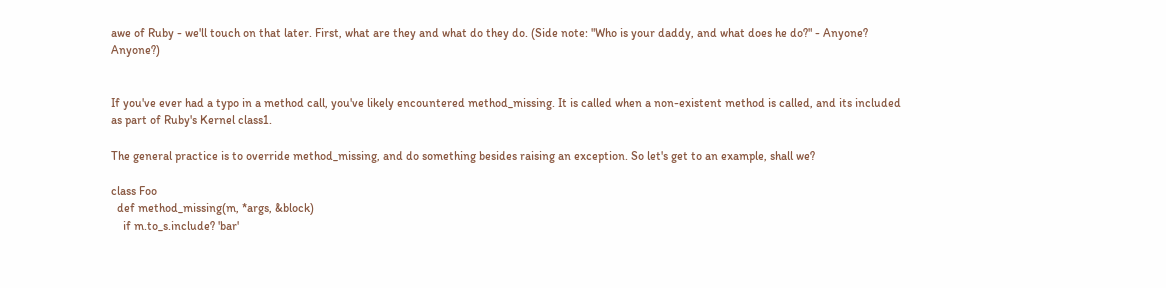awe of Ruby - we'll touch on that later. First, what are they and what do they do. (Side note: "Who is your daddy, and what does he do?" - Anyone? Anyone?)


If you've ever had a typo in a method call, you've likely encountered method_missing. It is called when a non-existent method is called, and its included as part of Ruby's Kernel class1.

The general practice is to override method_missing, and do something besides raising an exception. So let's get to an example, shall we?

class Foo
  def method_missing(m, *args, &block)
    if m.to_s.include? 'bar'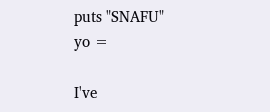puts "SNAFU"
yo =

I've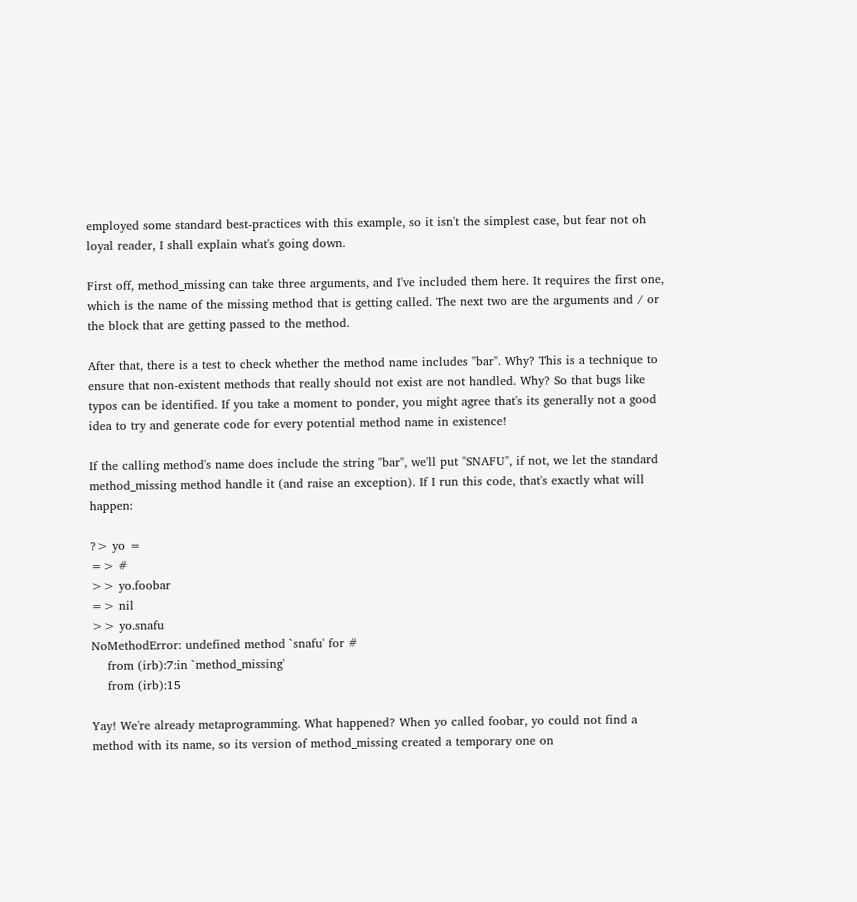employed some standard best-practices with this example, so it isn't the simplest case, but fear not oh loyal reader, I shall explain what's going down.

First off, method_missing can take three arguments, and I've included them here. It requires the first one, which is the name of the missing method that is getting called. The next two are the arguments and / or the block that are getting passed to the method.

After that, there is a test to check whether the method name includes "bar". Why? This is a technique to ensure that non-existent methods that really should not exist are not handled. Why? So that bugs like typos can be identified. If you take a moment to ponder, you might agree that's its generally not a good idea to try and generate code for every potential method name in existence!

If the calling method's name does include the string "bar", we'll put "SNAFU", if not, we let the standard method_missing method handle it (and raise an exception). If I run this code, that's exactly what will happen:

?> yo =
=> #
>> yo.foobar
=> nil
>> yo.snafu
NoMethodError: undefined method `snafu' for #
    from (irb):7:in `method_missing'
    from (irb):15

Yay! We're already metaprogramming. What happened? When yo called foobar, yo could not find a method with its name, so its version of method_missing created a temporary one on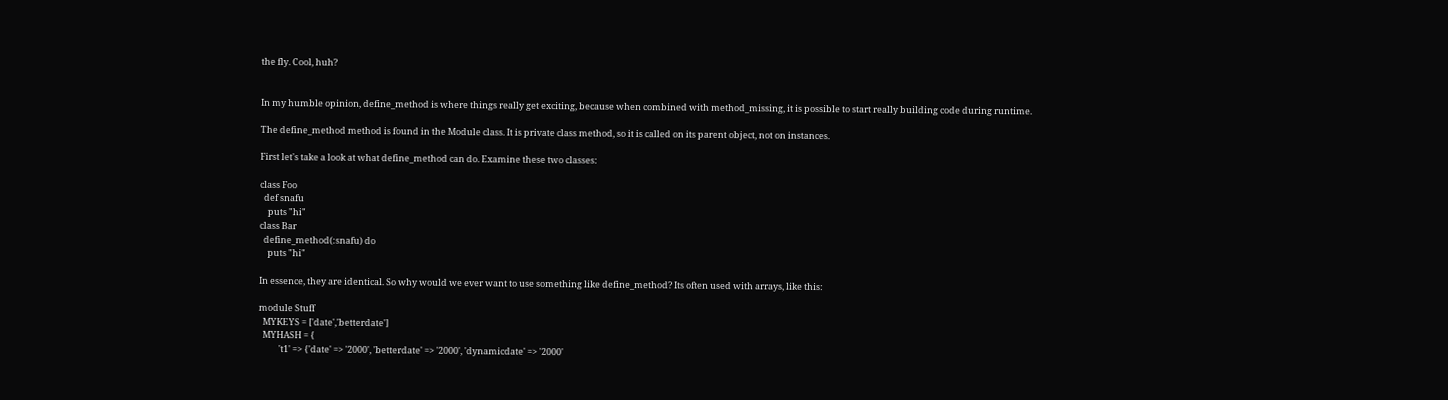the fly. Cool, huh?


In my humble opinion, define_method is where things really get exciting, because when combined with method_missing, it is possible to start really building code during runtime.

The define_method method is found in the Module class. It is private class method, so it is called on its parent object, not on instances.

First let's take a look at what define_method can do. Examine these two classes:

class Foo
  def snafu
    puts "hi"
class Bar
  define_method(:snafu) do
    puts "hi"

In essence, they are identical. So why would we ever want to use something like define_method? Its often used with arrays, like this:

module Stuff
  MYKEYS = ['date','betterdate']
  MYHASH = {
          't1' => {'date' => '2000', 'betterdate' => '2000', 'dynamicdate' => '2000'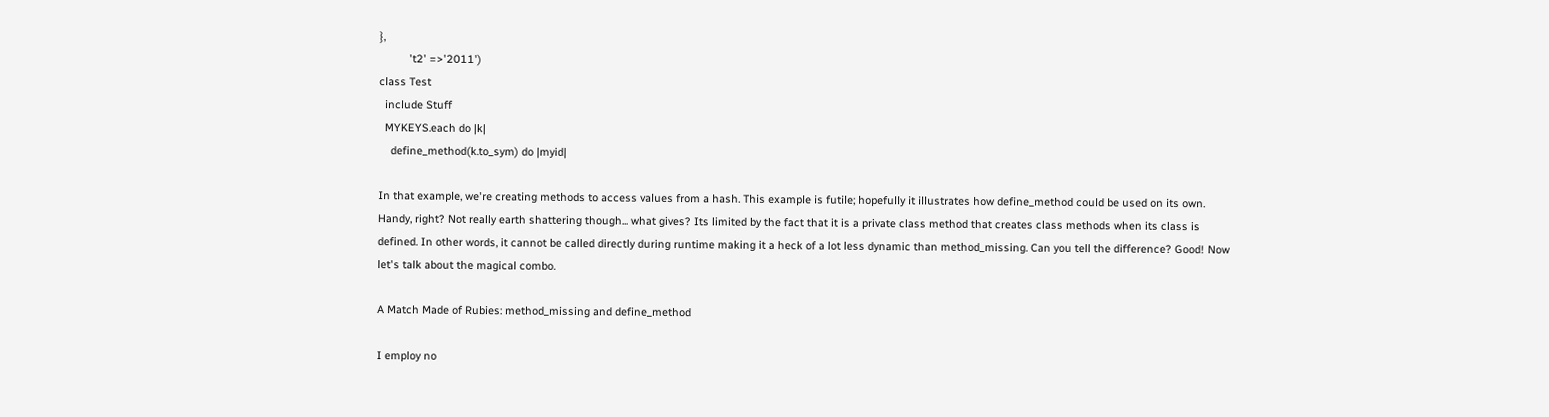},
          't2' =>'2011')
class Test
  include Stuff
  MYKEYS.each do |k|
    define_method(k.to_sym) do |myid|

In that example, we're creating methods to access values from a hash. This example is futile; hopefully it illustrates how define_method could be used on its own. Handy, right? Not really earth shattering though... what gives? Its limited by the fact that it is a private class method that creates class methods when its class is defined. In other words, it cannot be called directly during runtime making it a heck of a lot less dynamic than method_missing. Can you tell the difference? Good! Now let's talk about the magical combo.

A Match Made of Rubies: method_missing and define_method

I employ no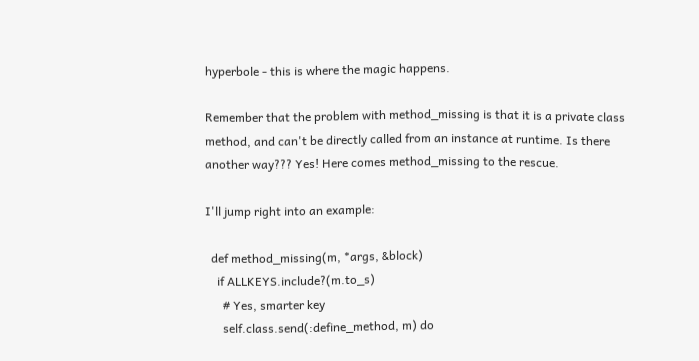hyperbole - this is where the magic happens.

Remember that the problem with method_missing is that it is a private class method, and can't be directly called from an instance at runtime. Is there another way??? Yes! Here comes method_missing to the rescue.

I'll jump right into an example:

  def method_missing(m, *args, &block)
    if ALLKEYS.include?(m.to_s)
      # Yes, smarter key
      self.class.send(:define_method, m) do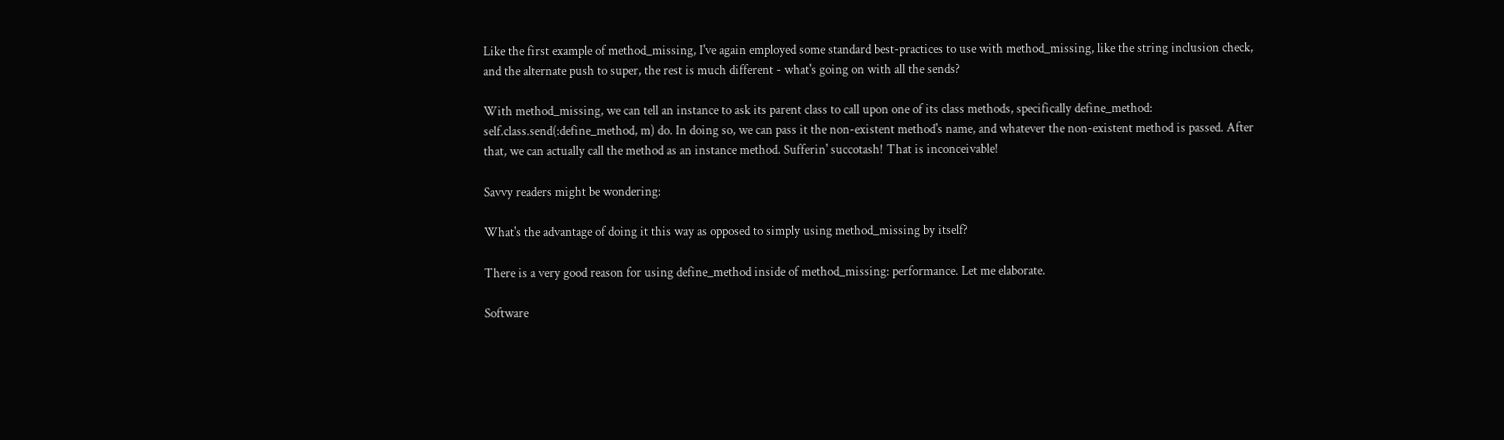Like the first example of method_missing, I've again employed some standard best-practices to use with method_missing, like the string inclusion check, and the alternate push to super, the rest is much different - what's going on with all the sends?

With method_missing, we can tell an instance to ask its parent class to call upon one of its class methods, specifically define_method: self.class.send(:define_method, m) do. In doing so, we can pass it the non-existent method's name, and whatever the non-existent method is passed. After that, we can actually call the method as an instance method. Sufferin' succotash! That is inconceivable!

Savvy readers might be wondering:

What's the advantage of doing it this way as opposed to simply using method_missing by itself?

There is a very good reason for using define_method inside of method_missing: performance. Let me elaborate.

Software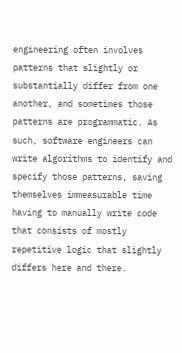engineering often involves patterns that slightly or substantially differ from one another, and sometimes those patterns are programmatic. As such, software engineers can write algorithms to identify and specify those patterns, saving themselves immeasurable time having to manually write code that consists of mostly repetitive logic that slightly differs here and there.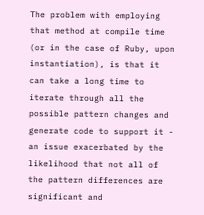The problem with employing that method at compile time (or in the case of Ruby, upon instantiation), is that it can take a long time to iterate through all the possible pattern changes and generate code to support it - an issue exacerbated by the likelihood that not all of the pattern differences are significant and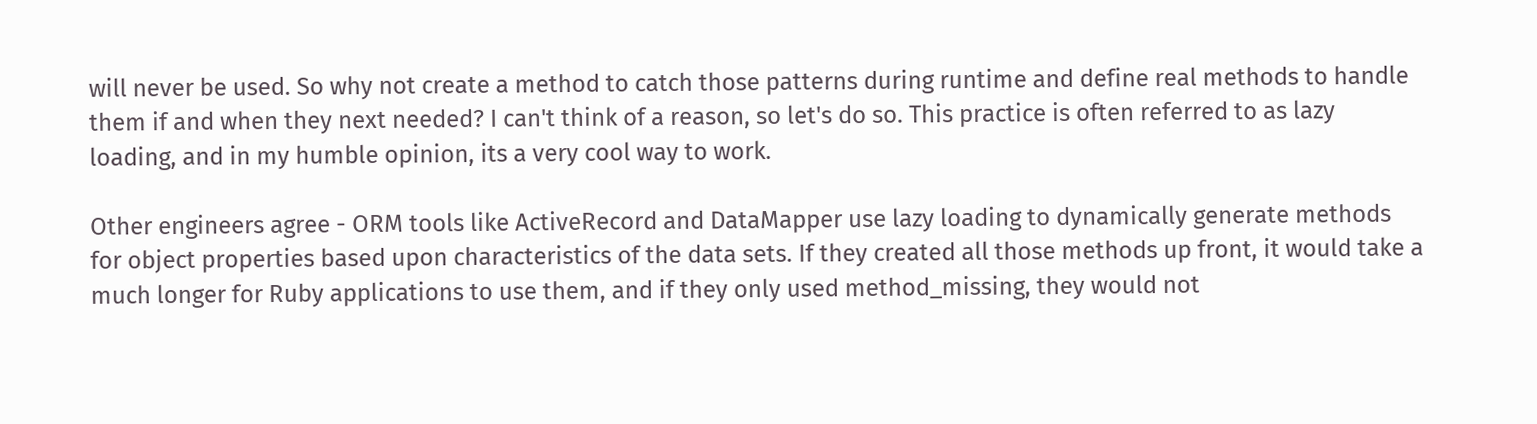will never be used. So why not create a method to catch those patterns during runtime and define real methods to handle them if and when they next needed? I can't think of a reason, so let's do so. This practice is often referred to as lazy loading, and in my humble opinion, its a very cool way to work.

Other engineers agree - ORM tools like ActiveRecord and DataMapper use lazy loading to dynamically generate methods for object properties based upon characteristics of the data sets. If they created all those methods up front, it would take a much longer for Ruby applications to use them, and if they only used method_missing, they would not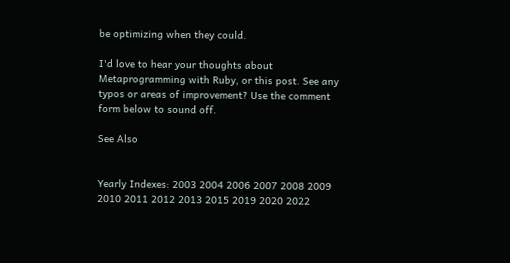be optimizing when they could.

I'd love to hear your thoughts about Metaprogramming with Ruby, or this post. See any typos or areas of improvement? Use the comment form below to sound off.

See Also


Yearly Indexes: 2003 2004 2006 2007 2008 2009 2010 2011 2012 2013 2015 2019 2020 2022